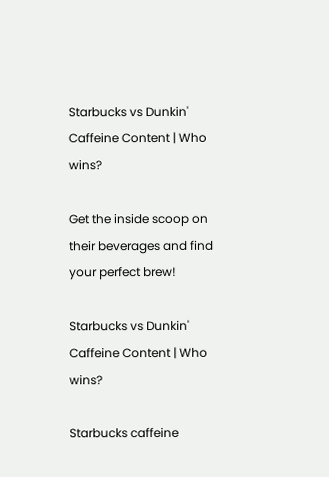Starbucks vs Dunkin' Caffeine Content | Who wins?

Get the inside scoop on their beverages and find your perfect brew!

Starbucks vs Dunkin' Caffeine Content | Who wins?

Starbucks caffeine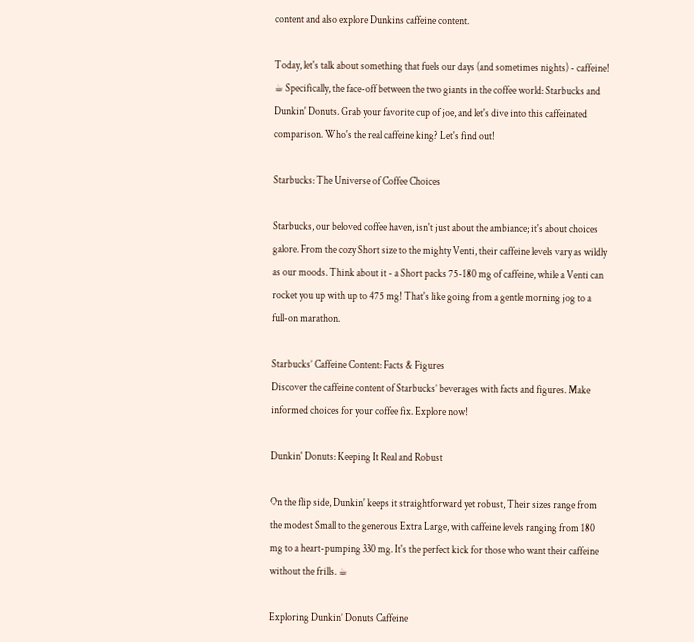content and also explore Dunkins caffeine content.

Today, let's talk about something that fuels our days (and sometimes nights) - caffeine! ☕ Specifically, the face-off between the two giants in the coffee world: Starbucks and Dunkin' Donuts. Grab your favorite cup of joe, and let's dive into this caffeinated comparison. Who's the real caffeine king? Let's find out!

Starbucks: The Universe of Coffee Choices

Starbucks, our beloved coffee haven, isn't just about the ambiance; it's about choices galore. From the cozy Short size to the mighty Venti, their caffeine levels vary as wildly as our moods. Think about it - a Short packs 75-180 mg of caffeine, while a Venti can rocket you up with up to 475 mg! That's like going from a gentle morning jog to a full-on marathon.

Starbucks’ Caffeine Content: Facts & Figures
Discover the caffeine content of Starbucks’ beverages with facts and figures. Make informed choices for your coffee fix. Explore now!

Dunkin' Donuts: Keeping It Real and Robust

On the flip side, Dunkin' keeps it straightforward yet robust, Their sizes range from the modest Small to the generous Extra Large, with caffeine levels ranging from 180 mg to a heart-pumping 330 mg. It's the perfect kick for those who want their caffeine without the frills. ☕

Exploring Dunkin’ Donuts Caffeine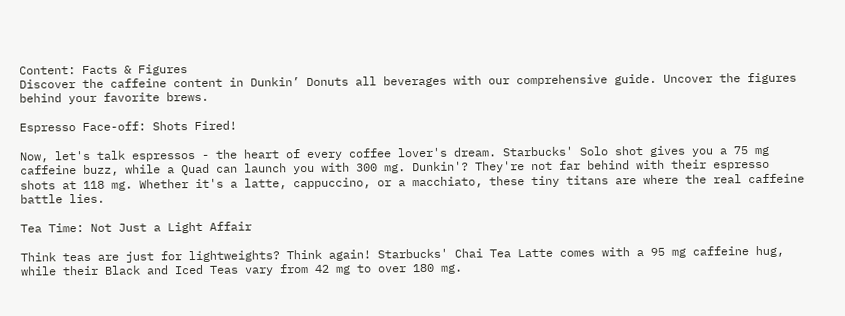Content: Facts & Figures
Discover the caffeine content in Dunkin’ Donuts all beverages with our comprehensive guide. Uncover the figures behind your favorite brews.

Espresso Face-off: Shots Fired!

Now, let's talk espressos - the heart of every coffee lover's dream. Starbucks' Solo shot gives you a 75 mg caffeine buzz, while a Quad can launch you with 300 mg. Dunkin'? They're not far behind with their espresso shots at 118 mg. Whether it's a latte, cappuccino, or a macchiato, these tiny titans are where the real caffeine battle lies.

Tea Time: Not Just a Light Affair

Think teas are just for lightweights? Think again! Starbucks' Chai Tea Latte comes with a 95 mg caffeine hug, while their Black and Iced Teas vary from 42 mg to over 180 mg.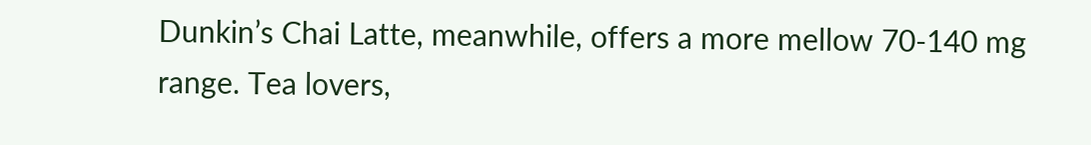Dunkin’s Chai Latte, meanwhile, offers a more mellow 70-140 mg range. Tea lovers,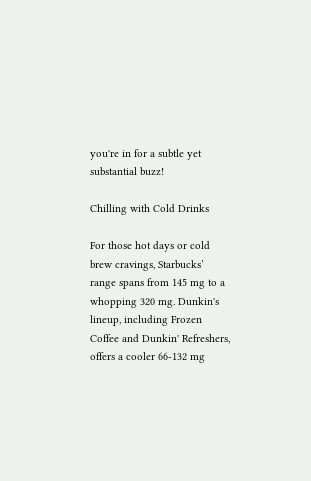you're in for a subtle yet substantial buzz!

Chilling with Cold Drinks

For those hot days or cold brew cravings, Starbucks’ range spans from 145 mg to a whopping 320 mg. Dunkin's lineup, including Frozen Coffee and Dunkin' Refreshers, offers a cooler 66-132 mg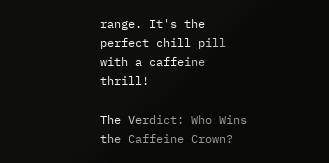range. It's the perfect chill pill with a caffeine thrill!

The Verdict: Who Wins the Caffeine Crown?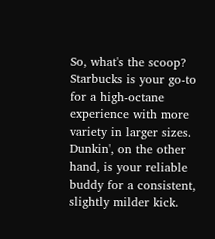So, what's the scoop? Starbucks is your go-to for a high-octane experience with more variety in larger sizes. Dunkin', on the other hand, is your reliable buddy for a consistent, slightly milder kick.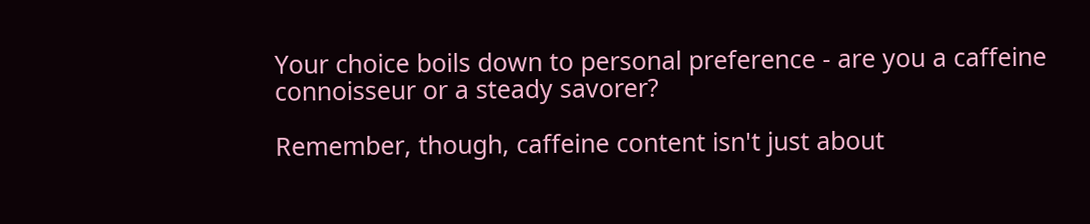Your choice boils down to personal preference - are you a caffeine connoisseur or a steady savorer?

Remember, though, caffeine content isn't just about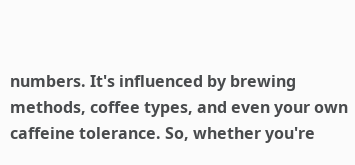numbers. It's influenced by brewing methods, coffee types, and even your own caffeine tolerance. So, whether you're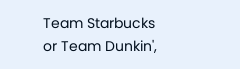Team Starbucks or Team Dunkin',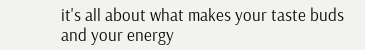it's all about what makes your taste buds and your energy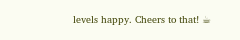levels happy. Cheers to that! ☕